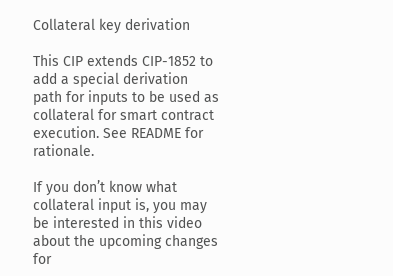Collateral key derivation

This CIP extends CIP-1852 to add a special derivation path for inputs to be used as collateral for smart contract execution. See README for rationale.

If you don’t know what collateral input is, you may be interested in this video about the upcoming changes for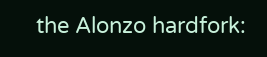the Alonzo hardfork: